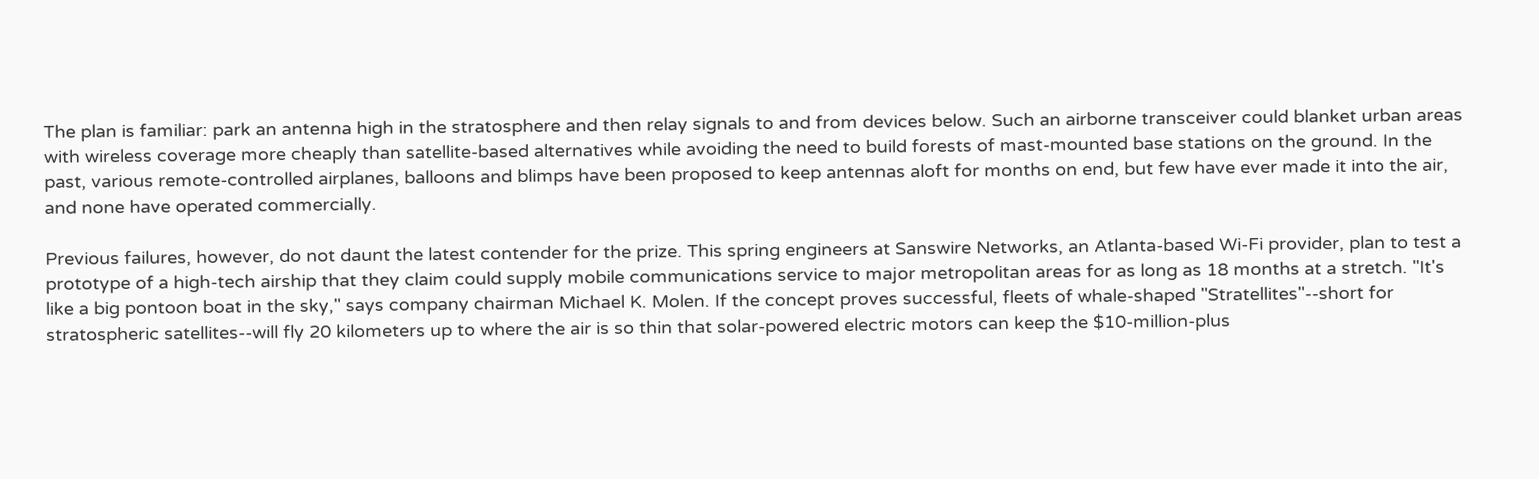The plan is familiar: park an antenna high in the stratosphere and then relay signals to and from devices below. Such an airborne transceiver could blanket urban areas with wireless coverage more cheaply than satellite-based alternatives while avoiding the need to build forests of mast-mounted base stations on the ground. In the past, various remote-controlled airplanes, balloons and blimps have been proposed to keep antennas aloft for months on end, but few have ever made it into the air, and none have operated commercially.

Previous failures, however, do not daunt the latest contender for the prize. This spring engineers at Sanswire Networks, an Atlanta-based Wi-Fi provider, plan to test a prototype of a high-tech airship that they claim could supply mobile communications service to major metropolitan areas for as long as 18 months at a stretch. "It's like a big pontoon boat in the sky," says company chairman Michael K. Molen. If the concept proves successful, fleets of whale-shaped "Stratellites"--short for stratospheric satellites--will fly 20 kilometers up to where the air is so thin that solar-powered electric motors can keep the $10-million-plus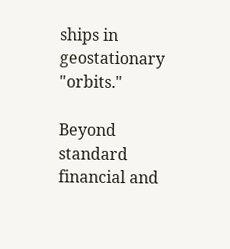ships in geostationary "orbits."

Beyond standard financial and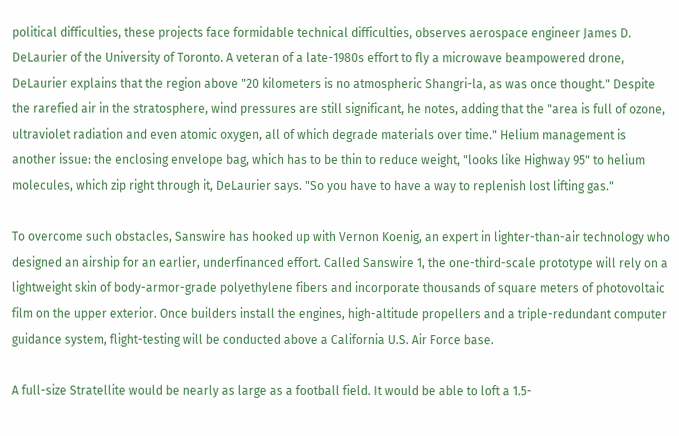political difficulties, these projects face formidable technical difficulties, observes aerospace engineer James D. DeLaurier of the University of Toronto. A veteran of a late-1980s effort to fly a microwave beampowered drone, DeLaurier explains that the region above "20 kilometers is no atmospheric Shangri-la, as was once thought." Despite the rarefied air in the stratosphere, wind pressures are still significant, he notes, adding that the "area is full of ozone, ultraviolet radiation and even atomic oxygen, all of which degrade materials over time." Helium management is another issue: the enclosing envelope bag, which has to be thin to reduce weight, "looks like Highway 95" to helium molecules, which zip right through it, DeLaurier says. "So you have to have a way to replenish lost lifting gas."

To overcome such obstacles, Sanswire has hooked up with Vernon Koenig, an expert in lighter-than-air technology who designed an airship for an earlier, underfinanced effort. Called Sanswire 1, the one-third-scale prototype will rely on a lightweight skin of body-armor-grade polyethylene fibers and incorporate thousands of square meters of photovoltaic film on the upper exterior. Once builders install the engines, high-altitude propellers and a triple-redundant computer guidance system, flight-testing will be conducted above a California U.S. Air Force base.

A full-size Stratellite would be nearly as large as a football field. It would be able to loft a 1.5-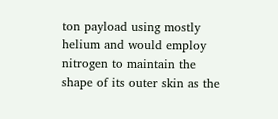ton payload using mostly helium and would employ nitrogen to maintain the shape of its outer skin as the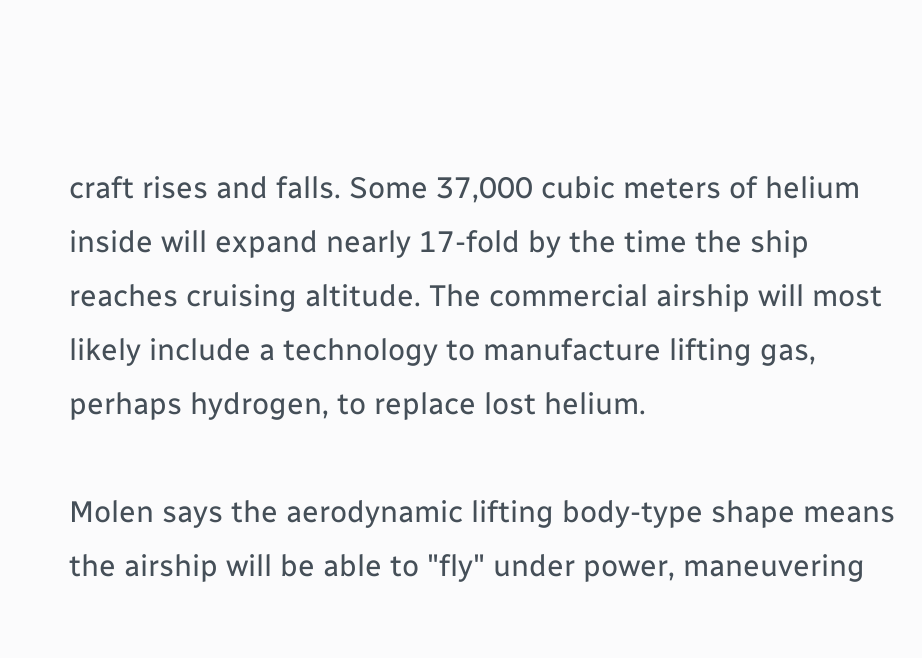craft rises and falls. Some 37,000 cubic meters of helium inside will expand nearly 17-fold by the time the ship reaches cruising altitude. The commercial airship will most likely include a technology to manufacture lifting gas, perhaps hydrogen, to replace lost helium.

Molen says the aerodynamic lifting body-type shape means the airship will be able to "fly" under power, maneuvering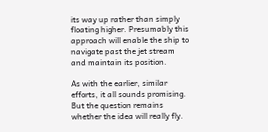its way up rather than simply floating higher. Presumably this approach will enable the ship to navigate past the jet stream and maintain its position.

As with the earlier, similar efforts, it all sounds promising. But the question remains whether the idea will really fly.